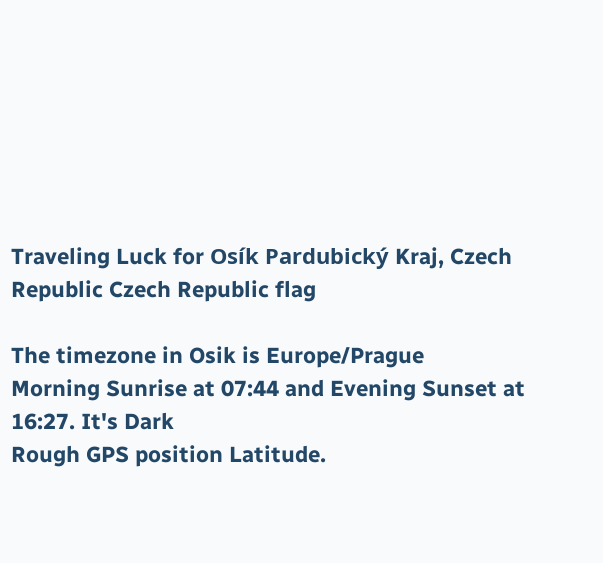Traveling Luck for Osík Pardubický Kraj, Czech Republic Czech Republic flag

The timezone in Osik is Europe/Prague
Morning Sunrise at 07:44 and Evening Sunset at 16:27. It's Dark
Rough GPS position Latitude.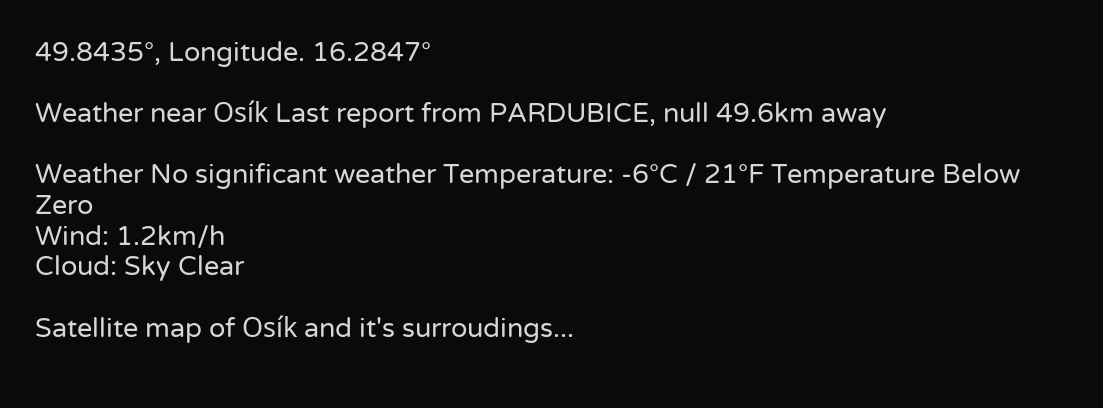49.8435°, Longitude. 16.2847°

Weather near Osík Last report from PARDUBICE, null 49.6km away

Weather No significant weather Temperature: -6°C / 21°F Temperature Below Zero
Wind: 1.2km/h
Cloud: Sky Clear

Satellite map of Osík and it's surroudings...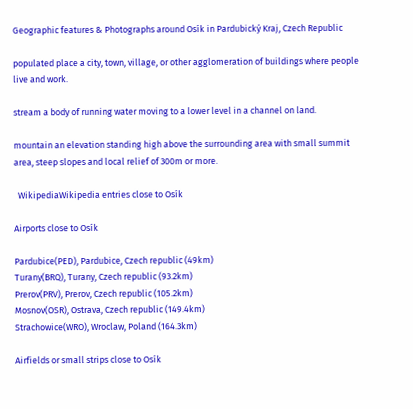Geographic features & Photographs around Osík in Pardubický Kraj, Czech Republic

populated place a city, town, village, or other agglomeration of buildings where people live and work.

stream a body of running water moving to a lower level in a channel on land.

mountain an elevation standing high above the surrounding area with small summit area, steep slopes and local relief of 300m or more.

  WikipediaWikipedia entries close to Osík

Airports close to Osík

Pardubice(PED), Pardubice, Czech republic (49km)
Turany(BRQ), Turany, Czech republic (93.2km)
Prerov(PRV), Prerov, Czech republic (105.2km)
Mosnov(OSR), Ostrava, Czech republic (149.4km)
Strachowice(WRO), Wroclaw, Poland (164.3km)

Airfields or small strips close to Osík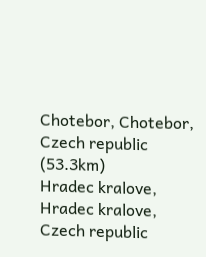Chotebor, Chotebor, Czech republic (53.3km)
Hradec kralove, Hradec kralove, Czech republic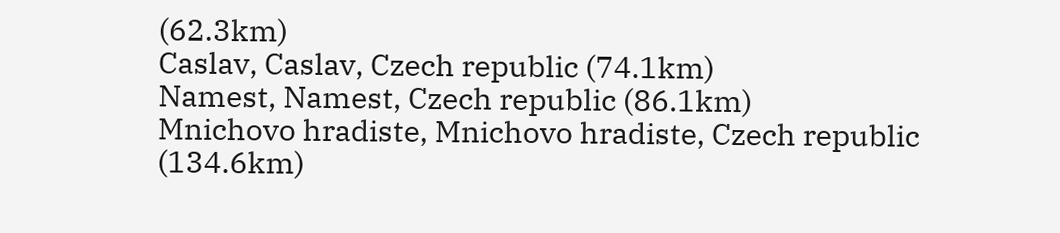(62.3km)
Caslav, Caslav, Czech republic (74.1km)
Namest, Namest, Czech republic (86.1km)
Mnichovo hradiste, Mnichovo hradiste, Czech republic (134.6km)